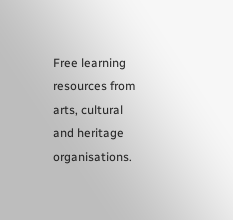Free learning resources from arts, cultural and heritage organisations.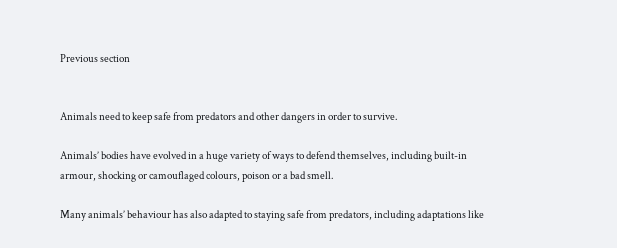Previous section


Animals need to keep safe from predators and other dangers in order to survive.

Animals’ bodies have evolved in a huge variety of ways to defend themselves, including built-in armour, shocking or camouflaged colours, poison or a bad smell.

Many animals’ behaviour has also adapted to staying safe from predators, including adaptations like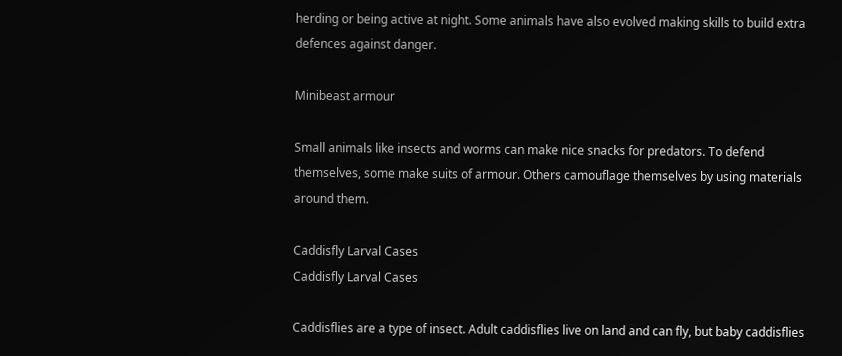herding or being active at night. Some animals have also evolved making skills to build extra defences against danger.

Minibeast armour

Small animals like insects and worms can make nice snacks for predators. To defend themselves, some make suits of armour. Others camouflage themselves by using materials around them.

Caddisfly Larval Cases
Caddisfly Larval Cases

Caddisflies are a type of insect. Adult caddisflies live on land and can fly, but baby caddisflies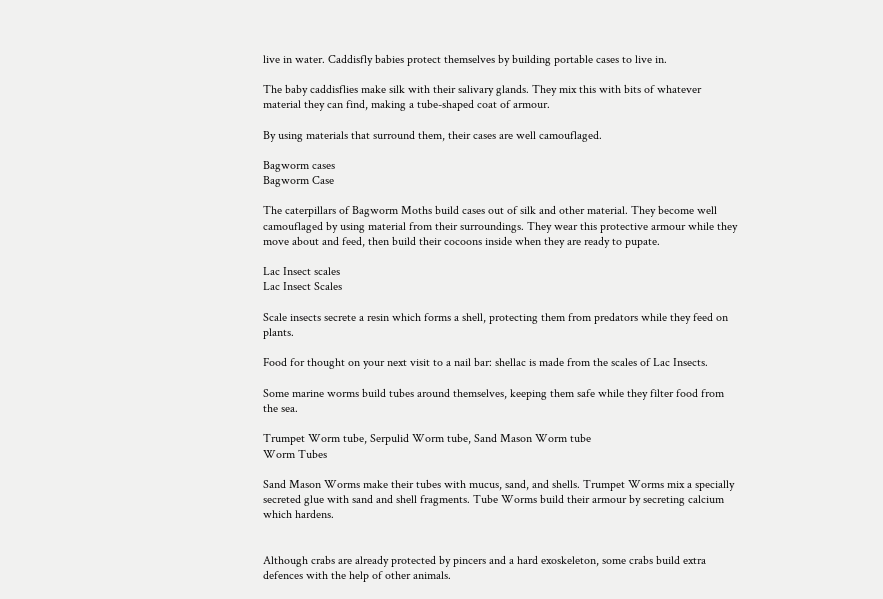live in water. Caddisfly babies protect themselves by building portable cases to live in.

The baby caddisflies make silk with their salivary glands. They mix this with bits of whatever material they can find, making a tube-shaped coat of armour.

By using materials that surround them, their cases are well camouflaged.

Bagworm cases
Bagworm Case

The caterpillars of Bagworm Moths build cases out of silk and other material. They become well camouflaged by using material from their surroundings. They wear this protective armour while they move about and feed, then build their cocoons inside when they are ready to pupate.

Lac Insect scales
Lac Insect Scales

Scale insects secrete a resin which forms a shell, protecting them from predators while they feed on plants.

Food for thought on your next visit to a nail bar: shellac is made from the scales of Lac Insects.

Some marine worms build tubes around themselves, keeping them safe while they filter food from the sea.

Trumpet Worm tube, Serpulid Worm tube, Sand Mason Worm tube
Worm Tubes

Sand Mason Worms make their tubes with mucus, sand, and shells. Trumpet Worms mix a specially secreted glue with sand and shell fragments. Tube Worms build their armour by secreting calcium which hardens.


Although crabs are already protected by pincers and a hard exoskeleton, some crabs build extra defences with the help of other animals.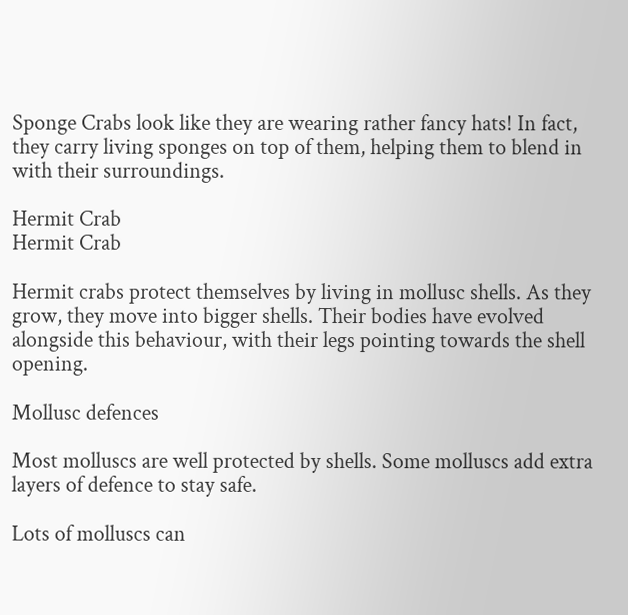Sponge Crabs look like they are wearing rather fancy hats! In fact, they carry living sponges on top of them, helping them to blend in with their surroundings.

Hermit Crab
Hermit Crab

Hermit crabs protect themselves by living in mollusc shells. As they grow, they move into bigger shells. Their bodies have evolved alongside this behaviour, with their legs pointing towards the shell opening.

Mollusc defences

Most molluscs are well protected by shells. Some molluscs add extra layers of defence to stay safe.

Lots of molluscs can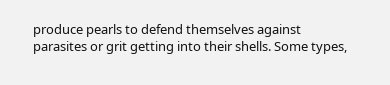produce pearls to defend themselves against parasites or grit getting into their shells. Some types,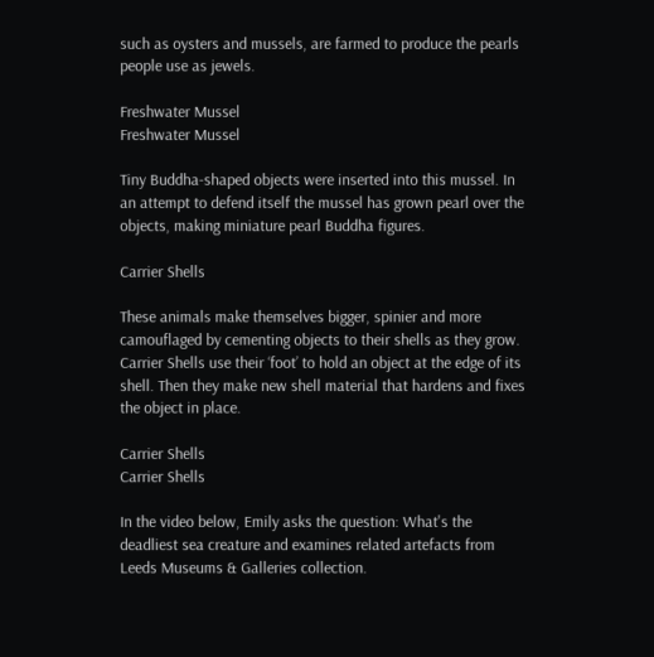such as oysters and mussels, are farmed to produce the pearls people use as jewels.

Freshwater Mussel
Freshwater Mussel

Tiny Buddha-shaped objects were inserted into this mussel. In an attempt to defend itself the mussel has grown pearl over the objects, making miniature pearl Buddha figures.

Carrier Shells

These animals make themselves bigger, spinier and more camouflaged by cementing objects to their shells as they grow. Carrier Shells use their ‘foot’ to hold an object at the edge of its shell. Then they make new shell material that hardens and fixes the object in place.

Carrier Shells
Carrier Shells

In the video below, Emily asks the question: What's the deadliest sea creature and examines related artefacts from Leeds Museums & Galleries collection.